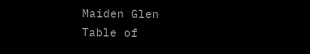Maiden Glen
Table of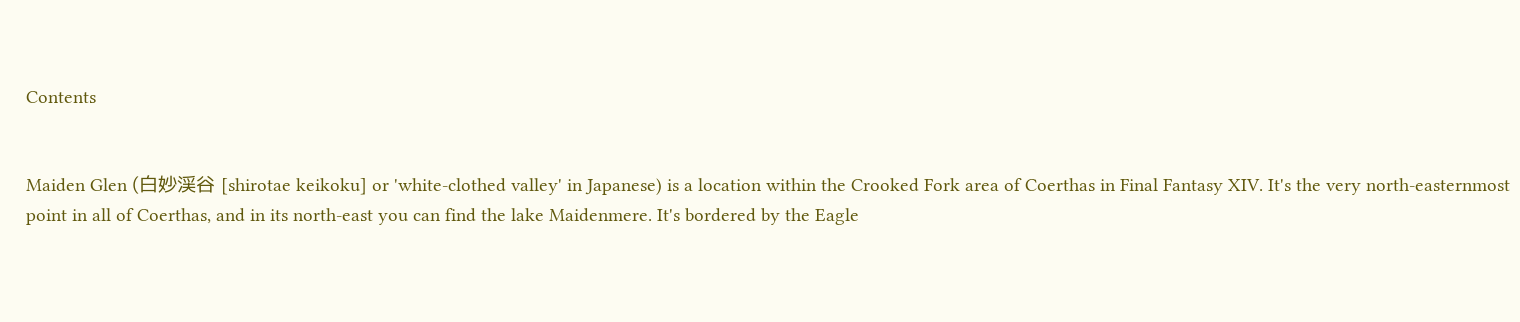Contents


Maiden Glen (白妙渓谷 [shirotae keikoku] or 'white-clothed valley' in Japanese) is a location within the Crooked Fork area of Coerthas in Final Fantasy XIV. It's the very north-easternmost point in all of Coerthas, and in its north-east you can find the lake Maidenmere. It's bordered by the Eagle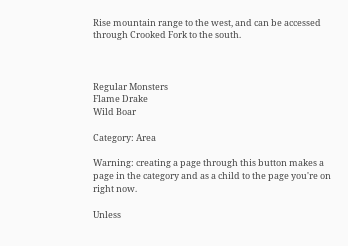Rise mountain range to the west, and can be accessed through Crooked Fork to the south.



Regular Monsters
Flame Drake
Wild Boar

Category: Area

Warning: creating a page through this button makes a page in the category and as a child to the page you're on right now.

Unless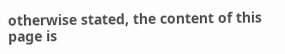otherwise stated, the content of this page is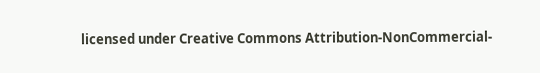licensed under Creative Commons Attribution-NonCommercial-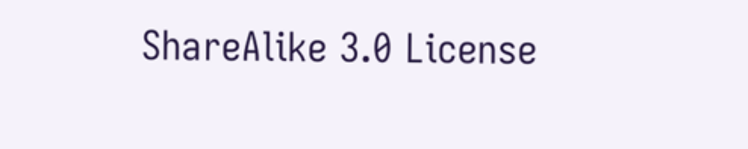ShareAlike 3.0 License